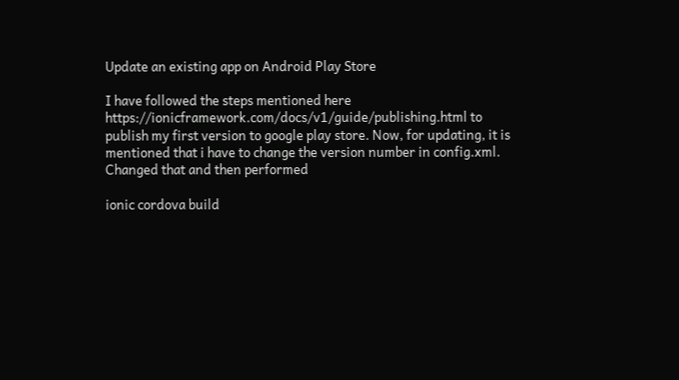Update an existing app on Android Play Store

I have followed the steps mentioned here
https://ionicframework.com/docs/v1/guide/publishing.html to publish my first version to google play store. Now, for updating, it is mentioned that i have to change the version number in config.xml.
Changed that and then performed

ionic cordova build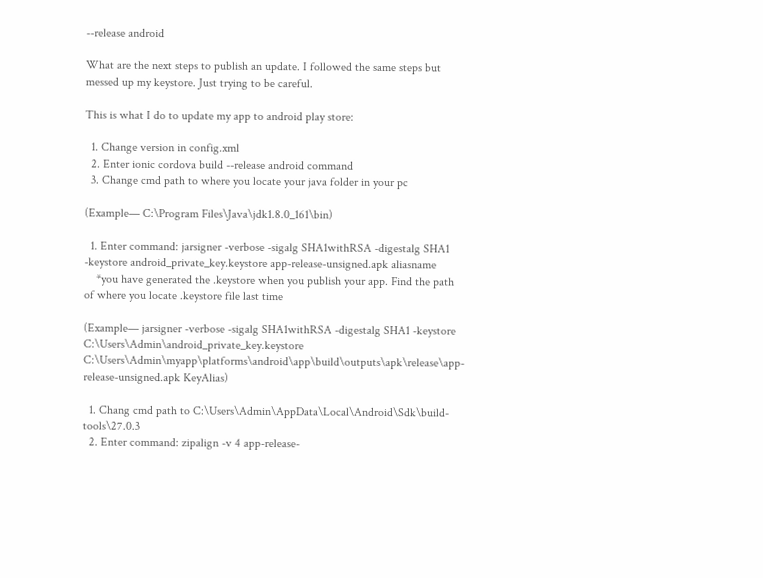--release android

What are the next steps to publish an update. I followed the same steps but messed up my keystore. Just trying to be careful.

This is what I do to update my app to android play store:

  1. Change version in config.xml
  2. Enter ionic cordova build --release android command
  3. Change cmd path to where you locate your java folder in your pc

(Example— C:\Program Files\Java\jdk1.8.0_161\bin)

  1. Enter command: jarsigner -verbose -sigalg SHA1withRSA -digestalg SHA1 -keystore android_private_key.keystore app-release-unsigned.apk aliasname
    *you have generated the .keystore when you publish your app. Find the path of where you locate .keystore file last time

(Example— jarsigner -verbose -sigalg SHA1withRSA -digestalg SHA1 -keystore C:\Users\Admin\android_private_key.keystore C:\Users\Admin\myapp\platforms\android\app\build\outputs\apk\release\app-release-unsigned.apk KeyAlias)

  1. Chang cmd path to C:\Users\Admin\AppData\Local\Android\Sdk\build-tools\27.0.3
  2. Enter command: zipalign -v 4 app-release-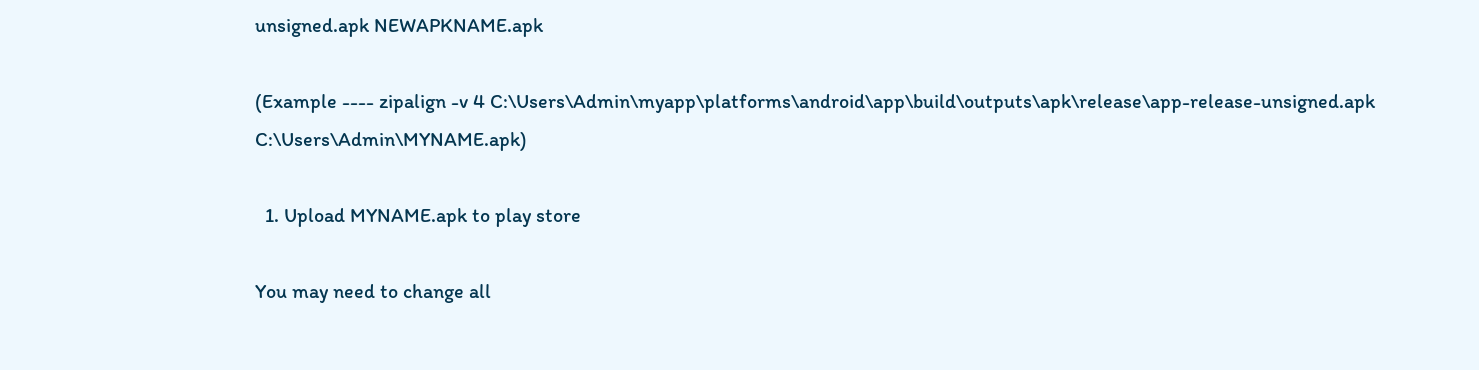unsigned.apk NEWAPKNAME.apk

(Example ---- zipalign -v 4 C:\Users\Admin\myapp\platforms\android\app\build\outputs\apk\release\app-release-unsigned.apk C:\Users\Admin\MYNAME.apk)

  1. Upload MYNAME.apk to play store

You may need to change all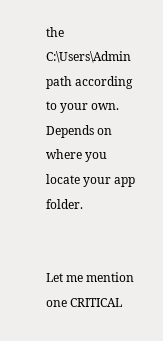the C:\Users\Admin path according to your own. Depends on where you locate your app folder.


Let me mention one CRITICAL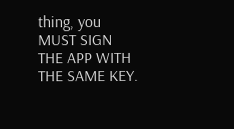thing, you MUST SIGN THE APP WITH THE SAME KEY.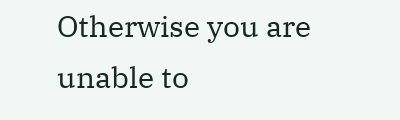Otherwise you are unable to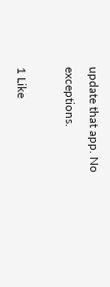update that app. No exceptions.

1 Like